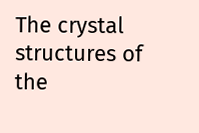The crystal structures of the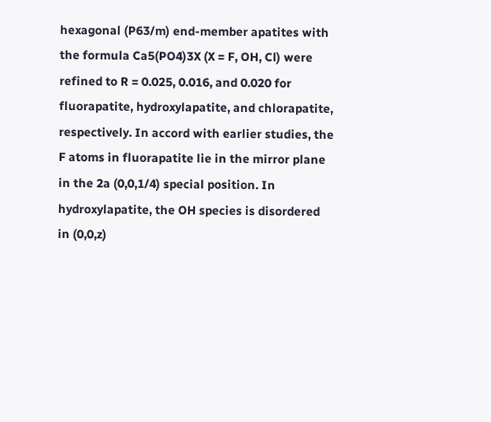hexagonal (P63/m) end-member apatites with the formula Ca5(PO4)3X (X = F, OH, Cl) were refined to R = 0.025, 0.016, and 0.020 for fluorapatite, hydroxylapatite, and chlorapatite, respectively. In accord with earlier studies, the F atoms in fluorapatite lie in the mirror plane in the 2a (0,0,1/4) special position. In hydroxylapatite, the OH species is disordered in (0,0,z)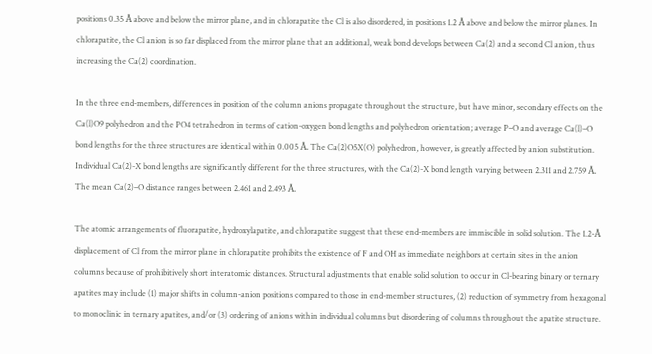positions 0.35 Å above and below the mirror plane, and in chlorapatite the Cl is also disordered, in positions 1.2 Å above and below the mirror planes. In chlorapatite, the Cl anion is so far displaced from the mirror plane that an additional, weak bond develops between Ca(2) and a second Cl anion, thus increasing the Ca(2) coordination.

In the three end-members, differences in position of the column anions propagate throughout the structure, but have minor, secondary effects on the Ca(l)O9 polyhedron and the PO4 tetrahedron in terms of cation-oxygen bond lengths and polyhedron orientation; average P–O and average Ca(l)–O bond lengths for the three structures are identical within 0.005 Å. The Ca(2)O5X(O) polyhedron, however, is greatly affected by anion substitution. Individual Ca(2)-X bond lengths are significantly different for the three structures, with the Ca(2)-X bond length varying between 2.311 and 2.759 Å. The mean Ca(2)–O distance ranges between 2.461 and 2.493 Å.

The atomic arrangements of fluorapatite, hydroxylapatite, and chlorapatite suggest that these end-members are immiscible in solid solution. The 1.2-Å displacement of Cl from the mirror plane in chlorapatite prohibits the existence of F and OH as immediate neighbors at certain sites in the anion columns because of prohibitively short interatomic distances. Structural adjustments that enable solid solution to occur in Cl-bearing binary or ternary apatites may include (1) major shifts in column-anion positions compared to those in end-member structures, (2) reduction of symmetry from hexagonal to monoclinic in ternary apatites, and/or (3) ordering of anions within individual columns but disordering of columns throughout the apatite structure.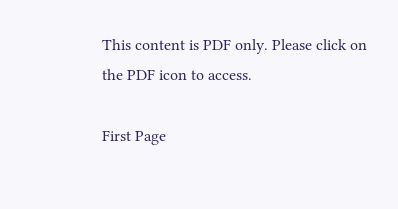This content is PDF only. Please click on the PDF icon to access.

First Page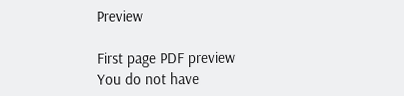Preview

First page PDF preview
You do not have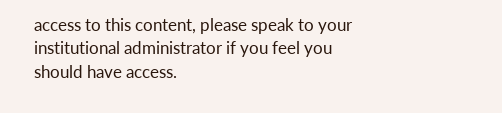access to this content, please speak to your institutional administrator if you feel you should have access.